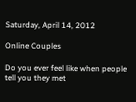Saturday, April 14, 2012

Online Couples

Do you ever feel like when people tell you they met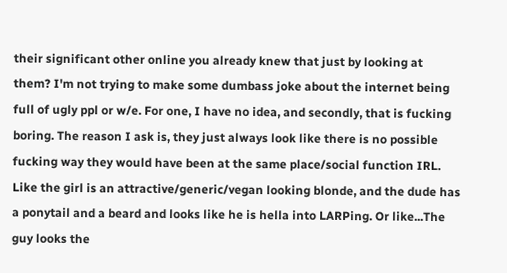their significant other online you already knew that just by looking at them? I'm not trying to make some dumbass joke about the internet being full of ugly ppl or w/e. For one, I have no idea, and secondly, that is fucking boring. The reason I ask is, they just always look like there is no possible fucking way they would have been at the same place/social function IRL. Like the girl is an attractive/generic/vegan looking blonde, and the dude has a ponytail and a beard and looks like he is hella into LARPing. Or like...The guy looks the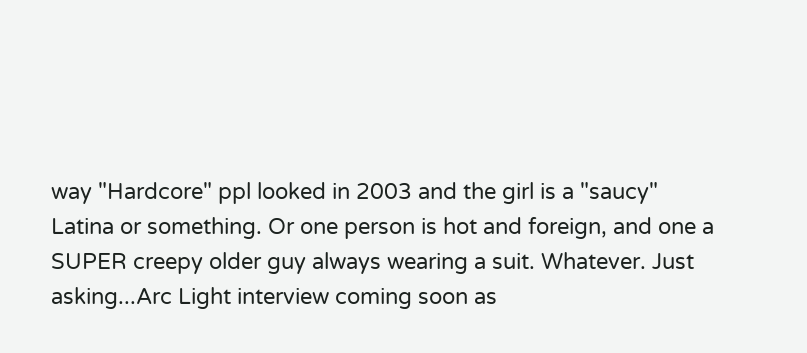way "Hardcore" ppl looked in 2003 and the girl is a "saucy" Latina or something. Or one person is hot and foreign, and one a SUPER creepy older guy always wearing a suit. Whatever. Just asking...Arc Light interview coming soon as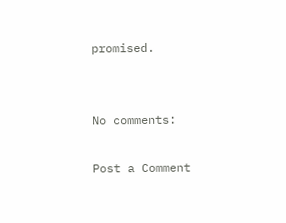promised.


No comments:

Post a Comment